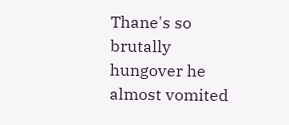Thane's so brutally hungover he almost vomited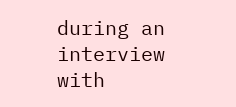during an interview with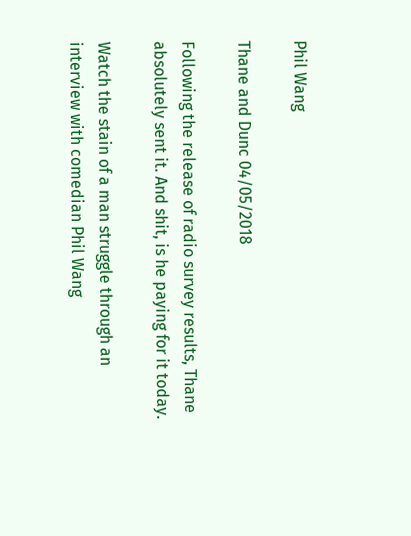Phil Wang

Thane and Dunc 04/05/2018

Following the release of radio survey results, Thane absolutely sent it. And shit, is he paying for it today.

Watch the stain of a man struggle through an interview with comedian Phil Wang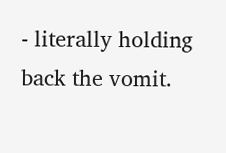- literally holding back the vomit.